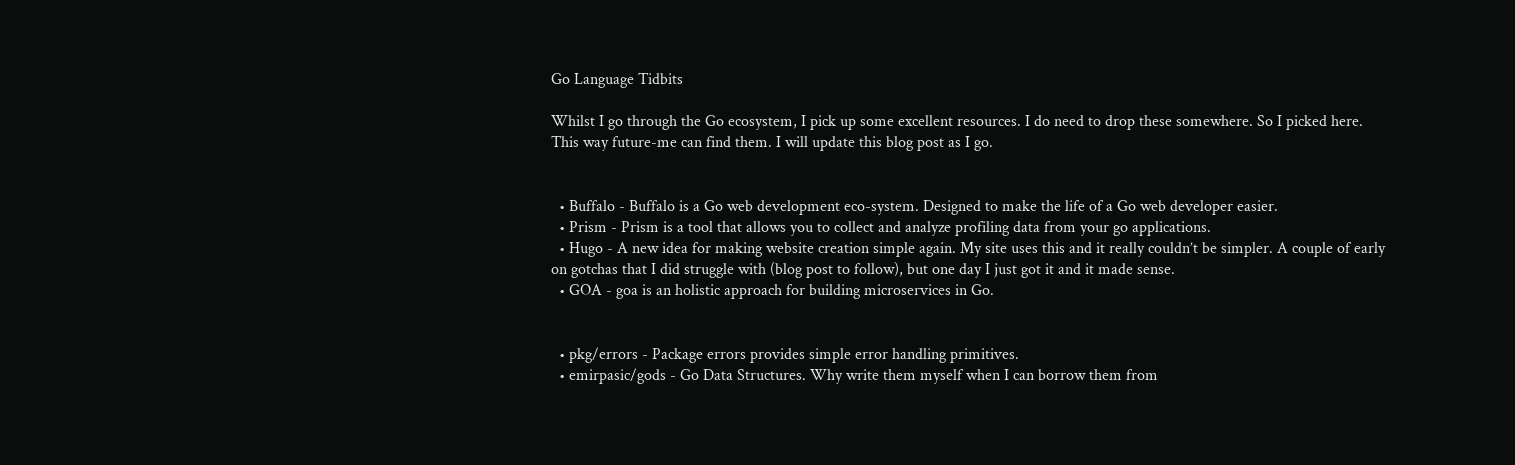Go Language Tidbits

Whilst I go through the Go ecosystem, I pick up some excellent resources. I do need to drop these somewhere. So I picked here. This way future-me can find them. I will update this blog post as I go.


  • Buffalo - Buffalo is a Go web development eco-system. Designed to make the life of a Go web developer easier.
  • Prism - Prism is a tool that allows you to collect and analyze profiling data from your go applications.
  • Hugo - A new idea for making website creation simple again. My site uses this and it really couldn’t be simpler. A couple of early on gotchas that I did struggle with (blog post to follow), but one day I just got it and it made sense.
  • GOA - goa is an holistic approach for building microservices in Go.


  • pkg/errors - Package errors provides simple error handling primitives.
  • emirpasic/gods - Go Data Structures. Why write them myself when I can borrow them from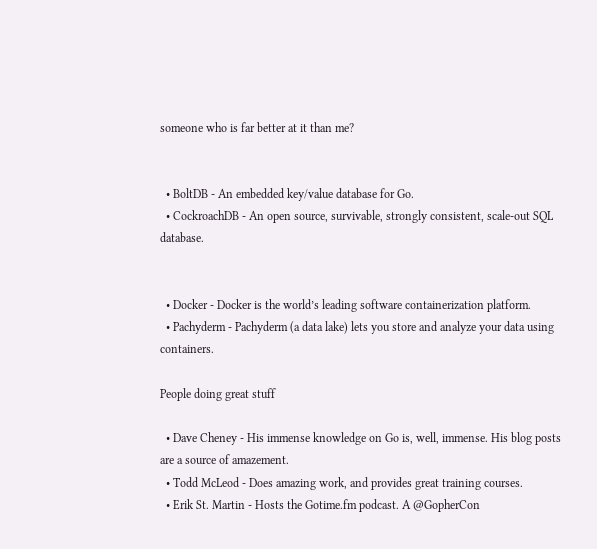someone who is far better at it than me?


  • BoltDB - An embedded key/value database for Go.
  • CockroachDB - An open source, survivable, strongly consistent, scale-out SQL database.


  • Docker - Docker is the world’s leading software containerization platform.
  • Pachyderm - Pachyderm (a data lake) lets you store and analyze your data using containers.

People doing great stuff

  • Dave Cheney - His immense knowledge on Go is, well, immense. His blog posts are a source of amazement.
  • Todd McLeod - Does amazing work, and provides great training courses.
  • Erik St. Martin - Hosts the Gotime.fm podcast. A @GopherCon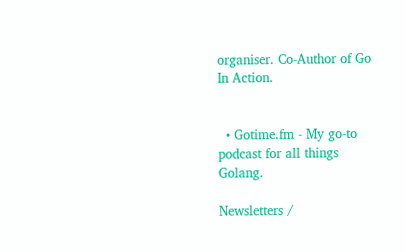organiser. Co-Author of Go In Action.


  • Gotime.fm - My go-to podcast for all things Golang.

Newsletters /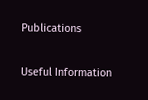Publications

Useful Information